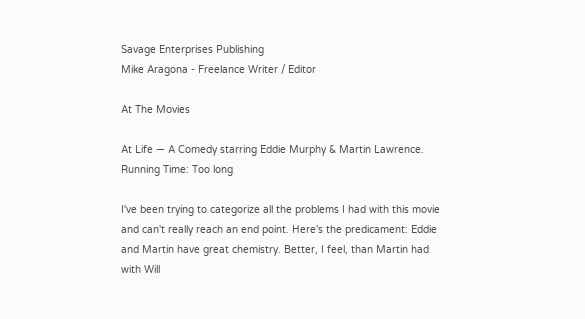Savage Enterprises Publishing
Mike Aragona - Freelance Writer / Editor

At The Movies

At Life — A Comedy starring Eddie Murphy & Martin Lawrence. Running Time: Too long

I've been trying to categorize all the problems I had with this movie and can't really reach an end point. Here's the predicament: Eddie and Martin have great chemistry. Better, I feel, than Martin had with Will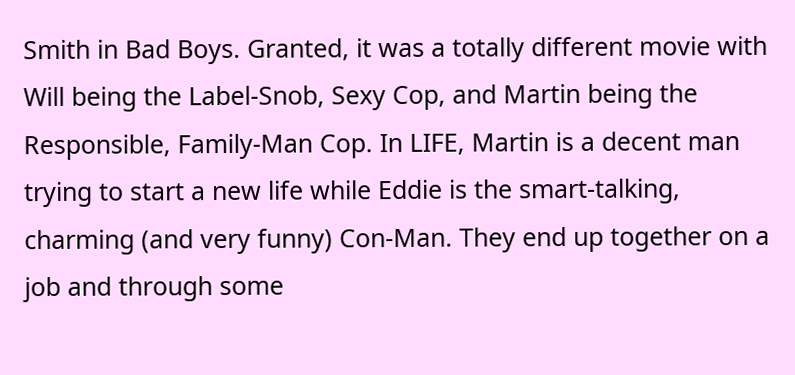Smith in Bad Boys. Granted, it was a totally different movie with Will being the Label-Snob, Sexy Cop, and Martin being the Responsible, Family-Man Cop. In LIFE, Martin is a decent man trying to start a new life while Eddie is the smart-talking, charming (and very funny) Con-Man. They end up together on a job and through some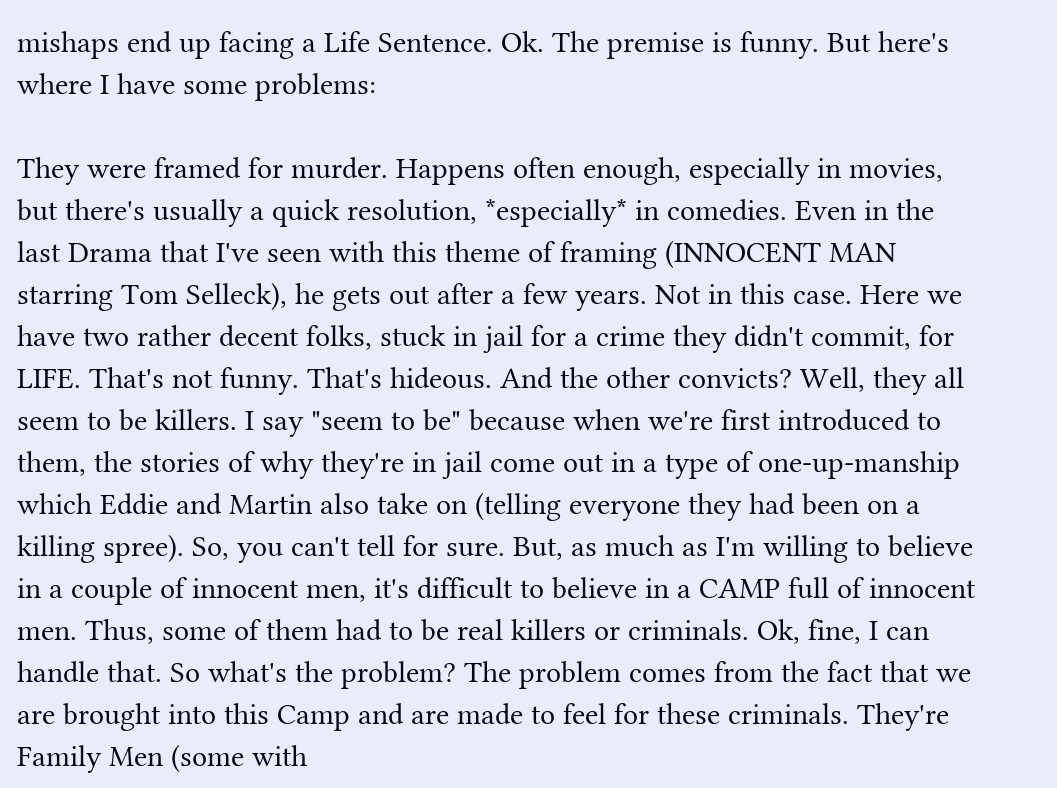mishaps end up facing a Life Sentence. Ok. The premise is funny. But here's where I have some problems:

They were framed for murder. Happens often enough, especially in movies, but there's usually a quick resolution, *especially* in comedies. Even in the last Drama that I've seen with this theme of framing (INNOCENT MAN starring Tom Selleck), he gets out after a few years. Not in this case. Here we have two rather decent folks, stuck in jail for a crime they didn't commit, for LIFE. That's not funny. That's hideous. And the other convicts? Well, they all seem to be killers. I say "seem to be" because when we're first introduced to them, the stories of why they're in jail come out in a type of one-up-manship which Eddie and Martin also take on (telling everyone they had been on a killing spree). So, you can't tell for sure. But, as much as I'm willing to believe in a couple of innocent men, it's difficult to believe in a CAMP full of innocent men. Thus, some of them had to be real killers or criminals. Ok, fine, I can handle that. So what's the problem? The problem comes from the fact that we are brought into this Camp and are made to feel for these criminals. They're Family Men (some with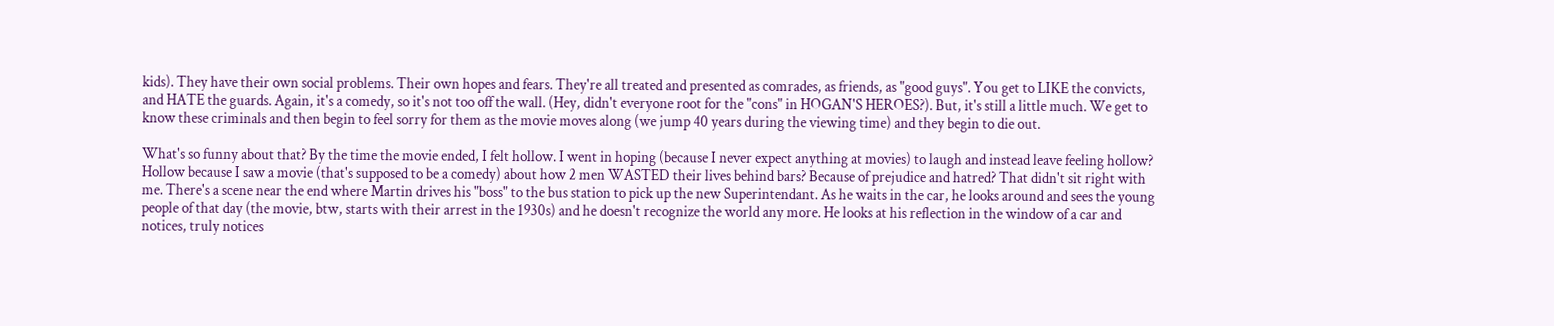kids). They have their own social problems. Their own hopes and fears. They're all treated and presented as comrades, as friends, as "good guys". You get to LIKE the convicts, and HATE the guards. Again, it's a comedy, so it's not too off the wall. (Hey, didn't everyone root for the "cons" in HOGAN'S HEROES?). But, it's still a little much. We get to know these criminals and then begin to feel sorry for them as the movie moves along (we jump 40 years during the viewing time) and they begin to die out.

What's so funny about that? By the time the movie ended, I felt hollow. I went in hoping (because I never expect anything at movies) to laugh and instead leave feeling hollow? Hollow because I saw a movie (that's supposed to be a comedy) about how 2 men WASTED their lives behind bars? Because of prejudice and hatred? That didn't sit right with me. There's a scene near the end where Martin drives his "boss" to the bus station to pick up the new Superintendant. As he waits in the car, he looks around and sees the young people of that day (the movie, btw, starts with their arrest in the 1930s) and he doesn't recognize the world any more. He looks at his reflection in the window of a car and notices, truly notices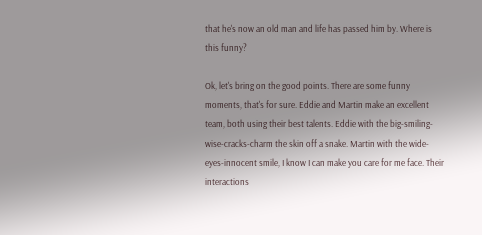that he's now an old man and life has passed him by. Where is this funny?

Ok, let's bring on the good points. There are some funny moments, that's for sure. Eddie and Martin make an excellent team, both using their best talents. Eddie with the big-smiling-wise-cracks-charm the skin off a snake. Martin with the wide-eyes-innocent smile, I know I can make you care for me face. Their interactions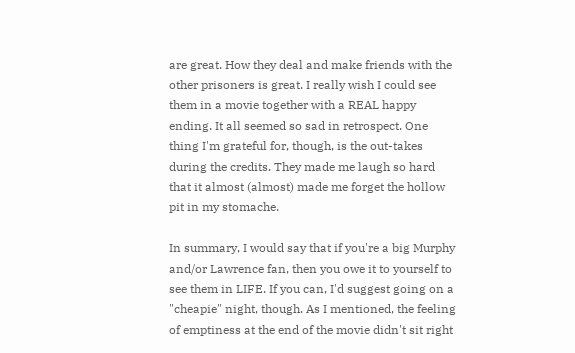are great. How they deal and make friends with the other prisoners is great. I really wish I could see them in a movie together with a REAL happy ending. It all seemed so sad in retrospect. One thing I'm grateful for, though, is the out-takes during the credits. They made me laugh so hard that it almost (almost) made me forget the hollow pit in my stomache.

In summary, I would say that if you're a big Murphy and/or Lawrence fan, then you owe it to yourself to see them in LIFE. If you can, I'd suggest going on a "cheapie" night, though. As I mentioned, the feeling of emptiness at the end of the movie didn't sit right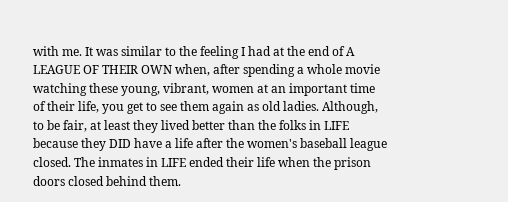with me. It was similar to the feeling I had at the end of A LEAGUE OF THEIR OWN when, after spending a whole movie watching these young, vibrant, women at an important time of their life, you get to see them again as old ladies. Although, to be fair, at least they lived better than the folks in LIFE because they DID have a life after the women's baseball league closed. The inmates in LIFE ended their life when the prison doors closed behind them.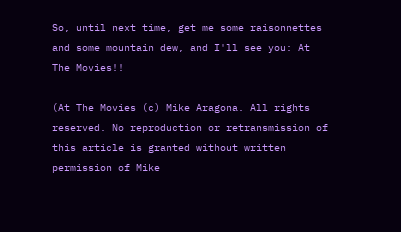So, until next time, get me some raisonnettes and some mountain dew, and I'll see you: At The Movies!!

(At The Movies (c) Mike Aragona. All rights reserved. No reproduction or retransmission of this article is granted without written permission of Mike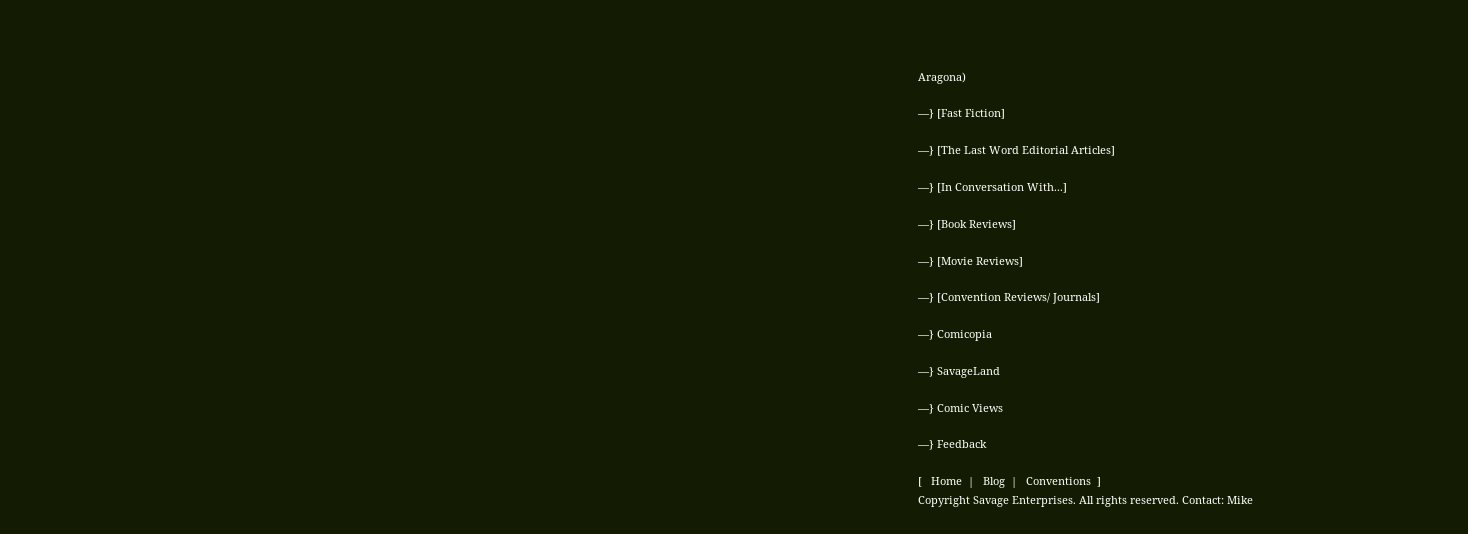Aragona)

—} [Fast Fiction]

—} [The Last Word Editorial Articles]

—} [In Conversation With...]

—} [Book Reviews]

—} [Movie Reviews]

—} [Convention Reviews/ Journals]

—} Comicopia

—} SavageLand

—} Comic Views

—} Feedback

[   Home  |   Blog  |   Conventions  ]
Copyright Savage Enterprises. All rights reserved. Contact: Mike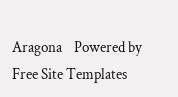Aragona    Powered by Free Site Templates